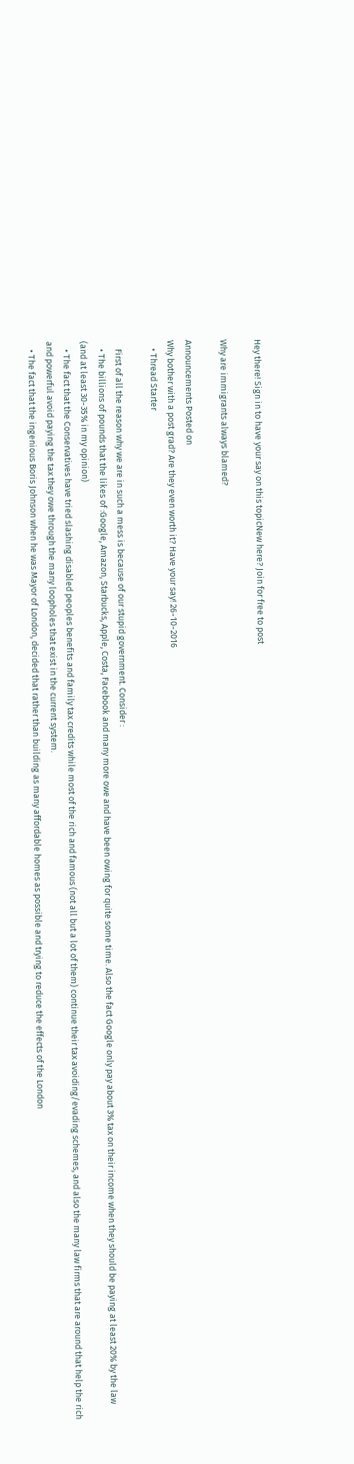Hey there! Sign in to have your say on this topicNew here? Join for free to post

Why are immigrants always blamed?

Announcements Posted on
Why bother with a post grad? Are they even worth it? Have your say! 26-10-2016
    • Thread Starter

    First of all the reason why we are in such a mess is because of our stupid government. Consider :
    • The billions of pounds that the likes of :Google, Amazon, Starbucks, Apple, Costa, Facebook and many more owe and have been owing for quite some time. Also the fact Google only pay about 3% tax on their income when they should be paying at least 20% by the law (and at least 30-35% in my opinion)
    • The fact that the Conservatives have tried slashing disabled peoples benefits and family tax credits while most of the rich and famous (not all but a lot of them) continue their tax avoiding/evading schemes, and also the many law firms that are around that help the rich and powerful avoid paying the tax they owe through the many loopholes that exist in the current system.
    • The fact that the ingenious Boris Johnson when he was Mayor of London, decided that rather than building as many affordable homes as possible and trying to reduce the effects of the London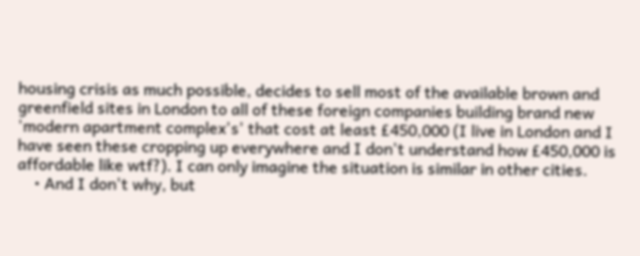housing crisis as much possible, decides to sell most of the available brown and greenfield sites in London to all of these foreign companies building brand new 'modern apartment complex's' that cost at least £450,000 (I live in London and I have seen these cropping up everywhere and I don't understand how £450,000 is affordable like wtf?). I can only imagine the situation is similar in other cities.
    • And I don't why, but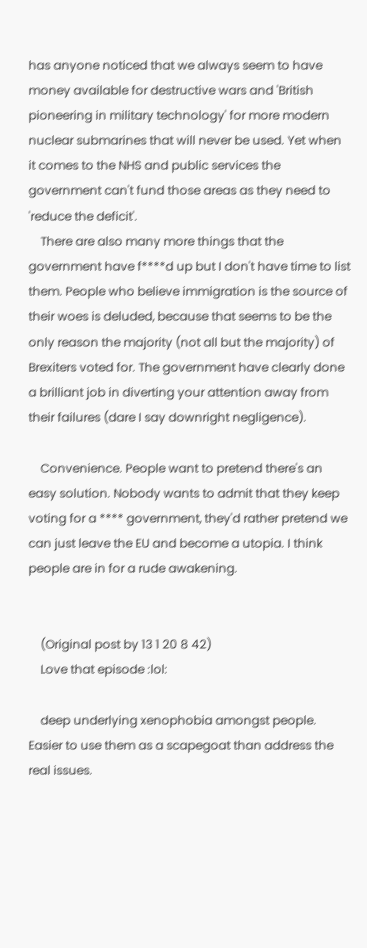has anyone noticed that we always seem to have money available for destructive wars and 'British pioneering in military technology' for more modern nuclear submarines that will never be used. Yet when it comes to the NHS and public services the government can't fund those areas as they need to 'reduce the deficit'.
    There are also many more things that the government have f****d up but I don't have time to list them. People who believe immigration is the source of their woes is deluded, because that seems to be the only reason the majority (not all but the majority) of Brexiters voted for. The government have clearly done a brilliant job in diverting your attention away from their failures (dare I say downright negligence).

    Convenience. People want to pretend there's an easy solution. Nobody wants to admit that they keep voting for a **** government, they'd rather pretend we can just leave the EU and become a utopia. I think people are in for a rude awakening.


    (Original post by 13 1 20 8 42)
    Love that episode :lol:

    deep underlying xenophobia amongst people. Easier to use them as a scapegoat than address the real issues.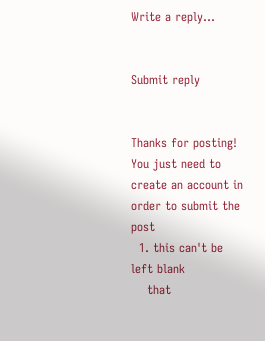Write a reply…


Submit reply


Thanks for posting! You just need to create an account in order to submit the post
  1. this can't be left blank
    that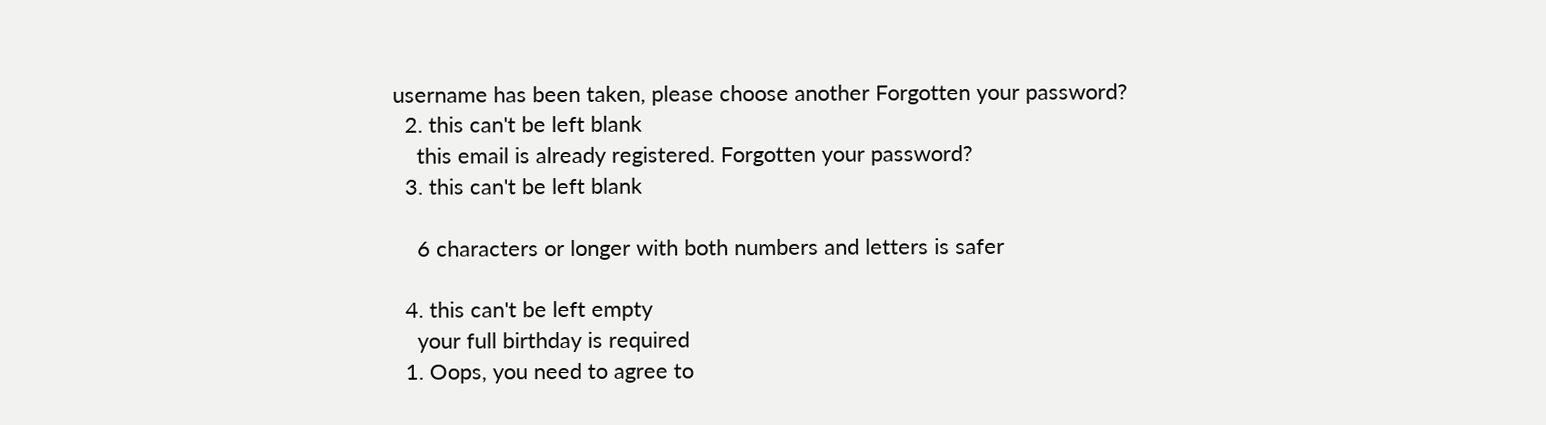username has been taken, please choose another Forgotten your password?
  2. this can't be left blank
    this email is already registered. Forgotten your password?
  3. this can't be left blank

    6 characters or longer with both numbers and letters is safer

  4. this can't be left empty
    your full birthday is required
  1. Oops, you need to agree to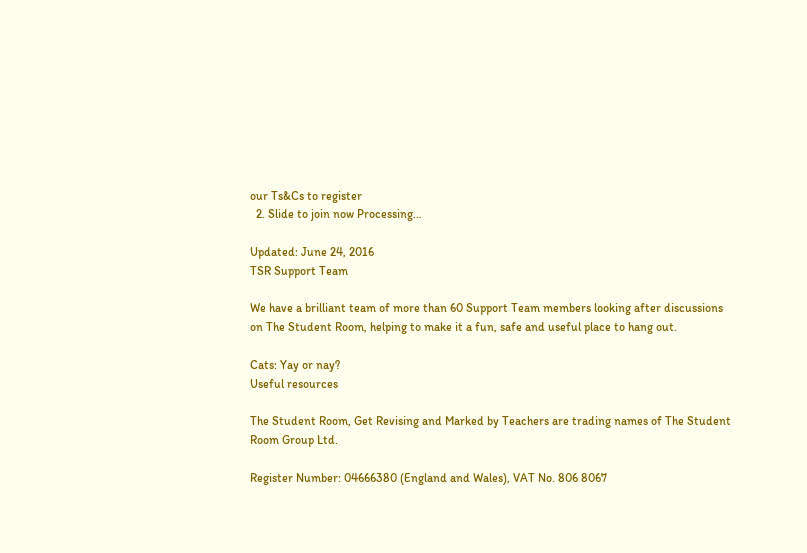our Ts&Cs to register
  2. Slide to join now Processing…

Updated: June 24, 2016
TSR Support Team

We have a brilliant team of more than 60 Support Team members looking after discussions on The Student Room, helping to make it a fun, safe and useful place to hang out.

Cats: Yay or nay?
Useful resources

The Student Room, Get Revising and Marked by Teachers are trading names of The Student Room Group Ltd.

Register Number: 04666380 (England and Wales), VAT No. 806 8067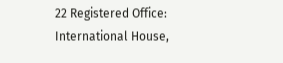22 Registered Office: International House,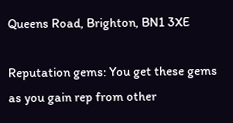Queens Road, Brighton, BN1 3XE

Reputation gems: You get these gems as you gain rep from other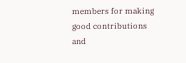members for making good contributions and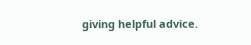giving helpful advice.